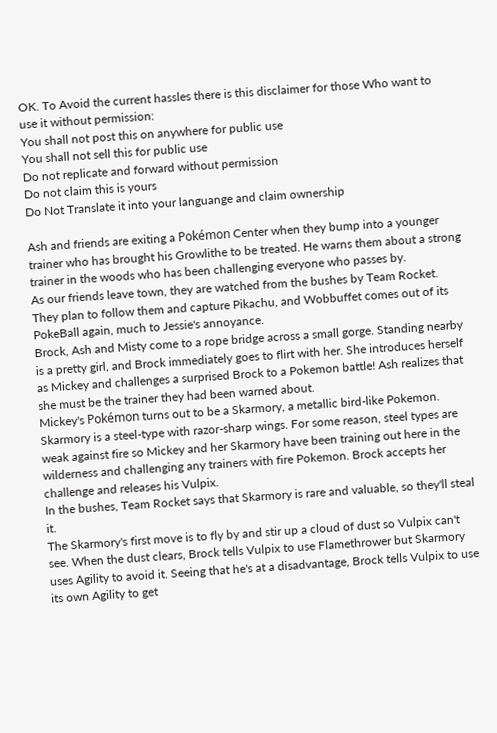OK. To Avoid the current hassles there is this disclaimer for those Who want to use it without permission:
You shall not post this on anywhere for public use
You shall not sell this for public use
Do not replicate and forward without permission
Do not claim this is yours
Do Not Translate it into your languange and claim ownership

Ash and friends are exiting a Pokémon Center when they bump into a younger trainer who has brought his Growlithe to be treated. He warns them about a strong trainer in the woods who has been challenging everyone who passes by.
As our friends leave town, they are watched from the bushes by Team Rocket. They plan to follow them and capture Pikachu, and Wobbuffet comes out of its PokeBall again, much to Jessie's annoyance.
Brock, Ash and Misty come to a rope bridge across a small gorge. Standing nearby is a pretty girl, and Brock immediately goes to flirt with her. She introduces herself as Mickey and challenges a surprised Brock to a Pokemon battle! Ash realizes that she must be the trainer they had been warned about.
Mickey's Pokémon turns out to be a Skarmory, a metallic bird-like Pokemon. Skarmory is a steel-type with razor-sharp wings. For some reason, steel types are weak against fire so Mickey and her Skarmory have been training out here in the wilderness and challenging any trainers with fire Pokemon. Brock accepts her challenge and releases his Vulpix.
In the bushes, Team Rocket says that Skarmory is rare and valuable, so they'll steal it.
The Skarmory's first move is to fly by and stir up a cloud of dust so Vulpix can't see. When the dust clears, Brock tells Vulpix to use Flamethrower but Skarmory uses Agility to avoid it. Seeing that he's at a disadvantage, Brock tells Vulpix to use its own Agility to get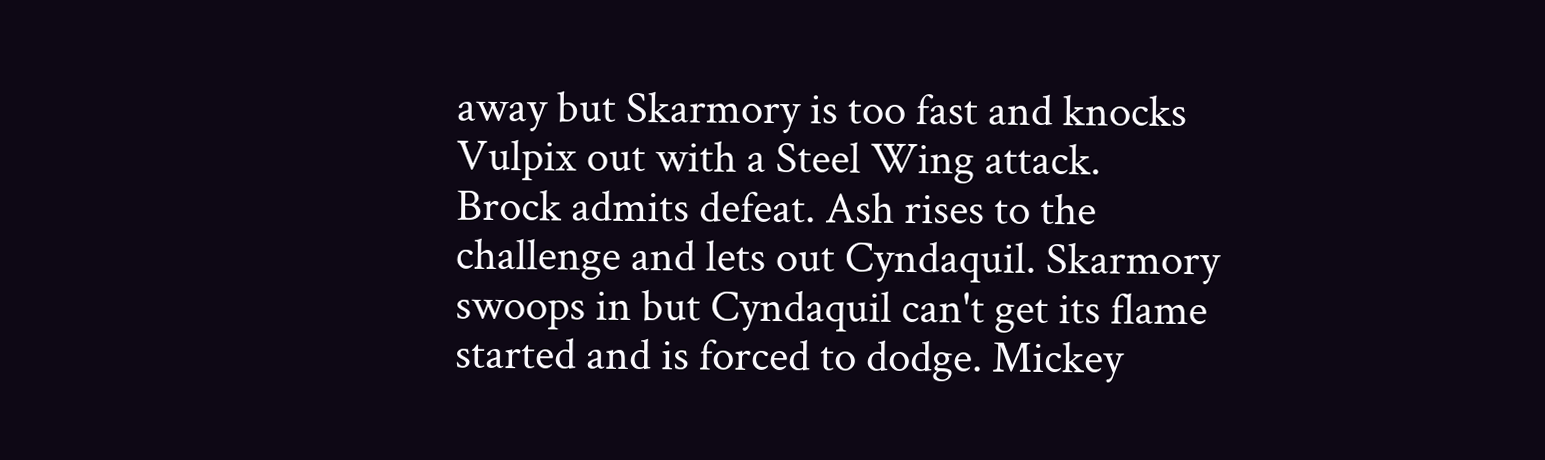away but Skarmory is too fast and knocks Vulpix out with a Steel Wing attack.
Brock admits defeat. Ash rises to the challenge and lets out Cyndaquil. Skarmory swoops in but Cyndaquil can't get its flame started and is forced to dodge. Mickey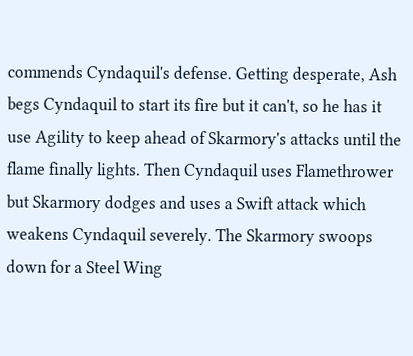commends Cyndaquil's defense. Getting desperate, Ash begs Cyndaquil to start its fire but it can't, so he has it use Agility to keep ahead of Skarmory's attacks until the flame finally lights. Then Cyndaquil uses Flamethrower but Skarmory dodges and uses a Swift attack which weakens Cyndaquil severely. The Skarmory swoops down for a Steel Wing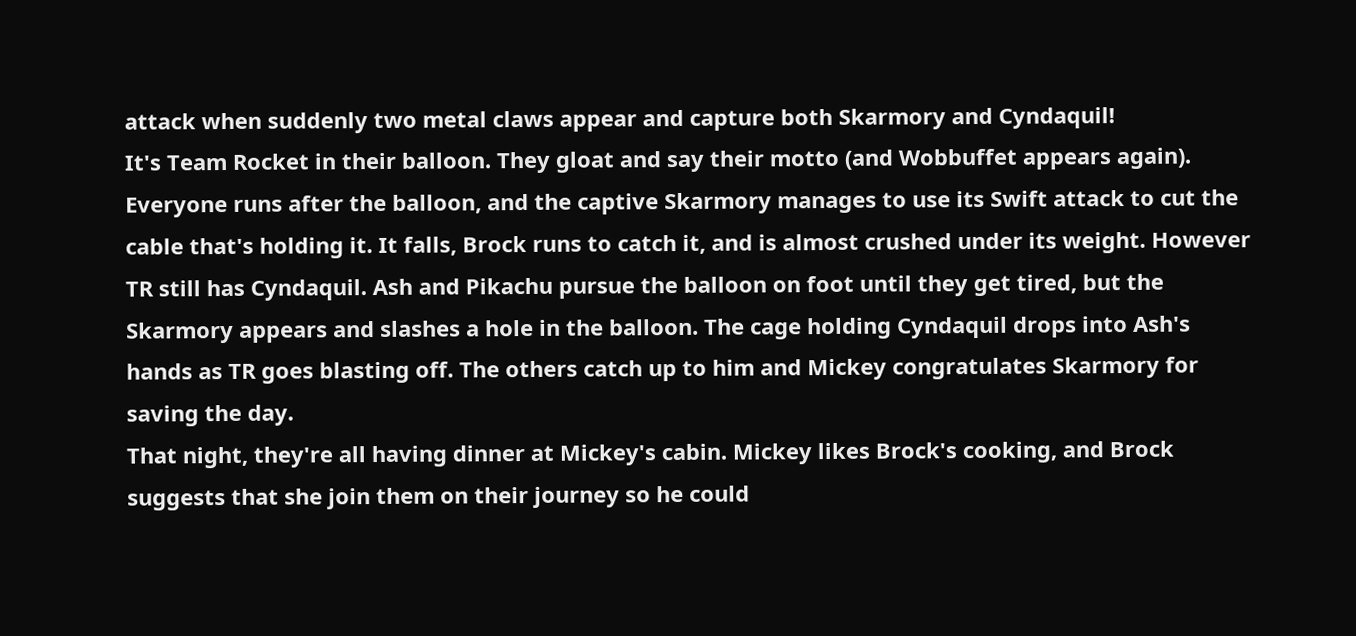attack when suddenly two metal claws appear and capture both Skarmory and Cyndaquil!
It's Team Rocket in their balloon. They gloat and say their motto (and Wobbuffet appears again). Everyone runs after the balloon, and the captive Skarmory manages to use its Swift attack to cut the cable that's holding it. It falls, Brock runs to catch it, and is almost crushed under its weight. However TR still has Cyndaquil. Ash and Pikachu pursue the balloon on foot until they get tired, but the Skarmory appears and slashes a hole in the balloon. The cage holding Cyndaquil drops into Ash's hands as TR goes blasting off. The others catch up to him and Mickey congratulates Skarmory for saving the day.
That night, they're all having dinner at Mickey's cabin. Mickey likes Brock's cooking, and Brock suggests that she join them on their journey so he could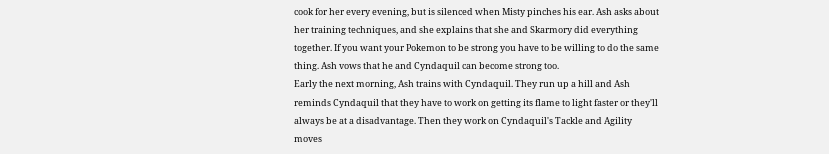cook for her every evening, but is silenced when Misty pinches his ear. Ash asks about her training techniques, and she explains that she and Skarmory did everything together. If you want your Pokemon to be strong you have to be willing to do the same thing. Ash vows that he and Cyndaquil can become strong too.
Early the next morning, Ash trains with Cyndaquil. They run up a hill and Ash reminds Cyndaquil that they have to work on getting its flame to light faster or they'll always be at a disadvantage. Then they work on Cyndaquil's Tackle and Agility moves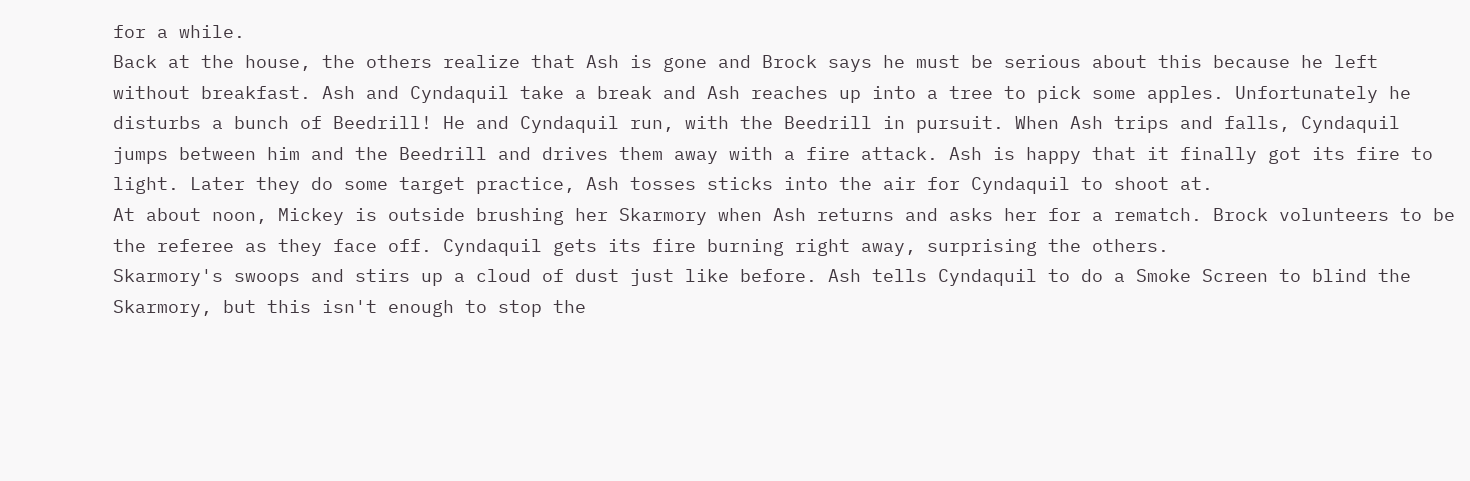for a while.
Back at the house, the others realize that Ash is gone and Brock says he must be serious about this because he left without breakfast. Ash and Cyndaquil take a break and Ash reaches up into a tree to pick some apples. Unfortunately he disturbs a bunch of Beedrill! He and Cyndaquil run, with the Beedrill in pursuit. When Ash trips and falls, Cyndaquil jumps between him and the Beedrill and drives them away with a fire attack. Ash is happy that it finally got its fire to light. Later they do some target practice, Ash tosses sticks into the air for Cyndaquil to shoot at.
At about noon, Mickey is outside brushing her Skarmory when Ash returns and asks her for a rematch. Brock volunteers to be the referee as they face off. Cyndaquil gets its fire burning right away, surprising the others.
Skarmory's swoops and stirs up a cloud of dust just like before. Ash tells Cyndaquil to do a Smoke Screen to blind the Skarmory, but this isn't enough to stop the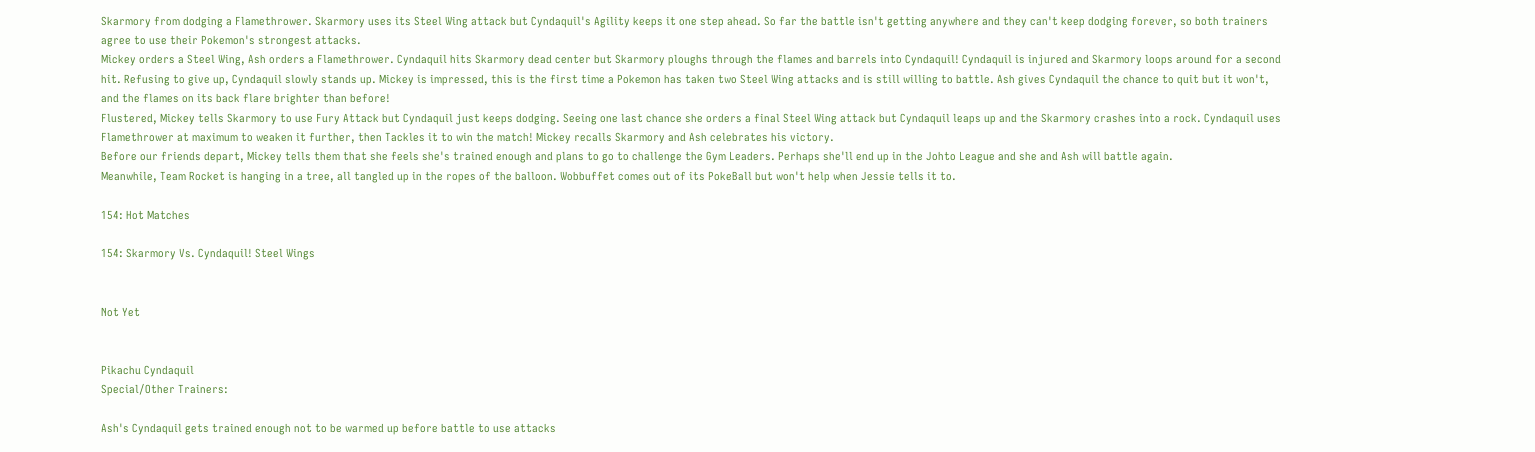Skarmory from dodging a Flamethrower. Skarmory uses its Steel Wing attack but Cyndaquil's Agility keeps it one step ahead. So far the battle isn't getting anywhere and they can't keep dodging forever, so both trainers agree to use their Pokemon's strongest attacks.
Mickey orders a Steel Wing, Ash orders a Flamethrower. Cyndaquil hits Skarmory dead center but Skarmory ploughs through the flames and barrels into Cyndaquil! Cyndaquil is injured and Skarmory loops around for a second hit. Refusing to give up, Cyndaquil slowly stands up. Mickey is impressed, this is the first time a Pokemon has taken two Steel Wing attacks and is still willing to battle. Ash gives Cyndaquil the chance to quit but it won't, and the flames on its back flare brighter than before!
Flustered, Mickey tells Skarmory to use Fury Attack but Cyndaquil just keeps dodging. Seeing one last chance she orders a final Steel Wing attack but Cyndaquil leaps up and the Skarmory crashes into a rock. Cyndaquil uses Flamethrower at maximum to weaken it further, then Tackles it to win the match! Mickey recalls Skarmory and Ash celebrates his victory.
Before our friends depart, Mickey tells them that she feels she's trained enough and plans to go to challenge the Gym Leaders. Perhaps she'll end up in the Johto League and she and Ash will battle again.
Meanwhile, Team Rocket is hanging in a tree, all tangled up in the ropes of the balloon. Wobbuffet comes out of its PokeBall but won't help when Jessie tells it to.

154: Hot Matches

154: Skarmory Vs. Cyndaquil! Steel Wings


Not Yet


Pikachu Cyndaquil
Special/Other Trainers:

Ash's Cyndaquil gets trained enough not to be warmed up before battle to use attacks